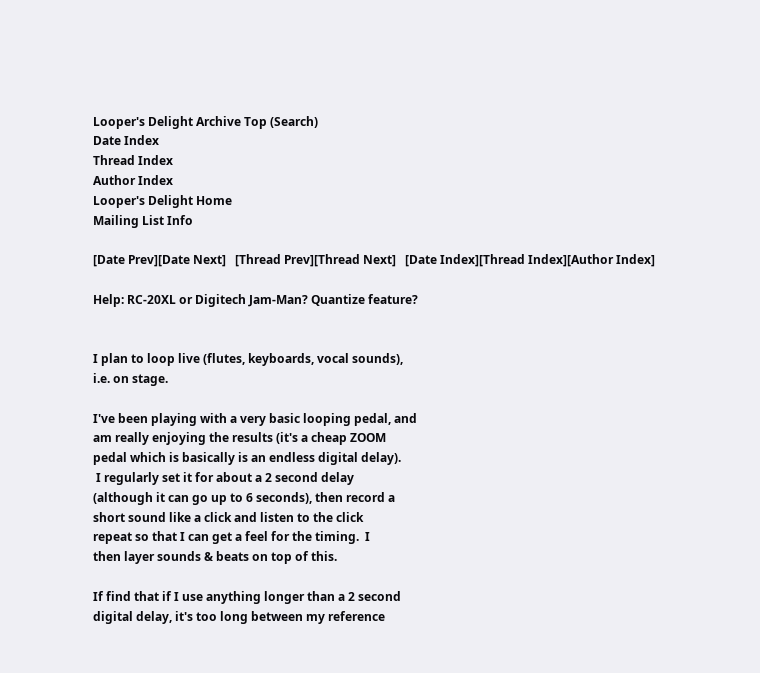Looper's Delight Archive Top (Search)
Date Index
Thread Index
Author Index
Looper's Delight Home
Mailing List Info

[Date Prev][Date Next]   [Thread Prev][Thread Next]   [Date Index][Thread Index][Author Index]

Help: RC-20XL or Digitech Jam-Man? Quantize feature?


I plan to loop live (flutes, keyboards, vocal sounds),
i.e. on stage.

I've been playing with a very basic looping pedal, and
am really enjoying the results (it's a cheap ZOOM
pedal which is basically is an endless digital delay).
 I regularly set it for about a 2 second delay
(although it can go up to 6 seconds), then record a
short sound like a click and listen to the click
repeat so that I can get a feel for the timing.  I
then layer sounds & beats on top of this.

If find that if I use anything longer than a 2 second
digital delay, it's too long between my reference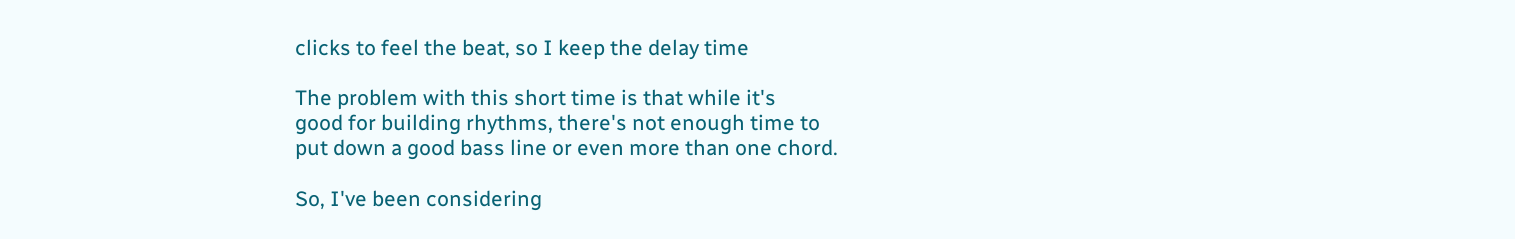clicks to feel the beat, so I keep the delay time

The problem with this short time is that while it's
good for building rhythms, there's not enough time to
put down a good bass line or even more than one chord.

So, I've been considering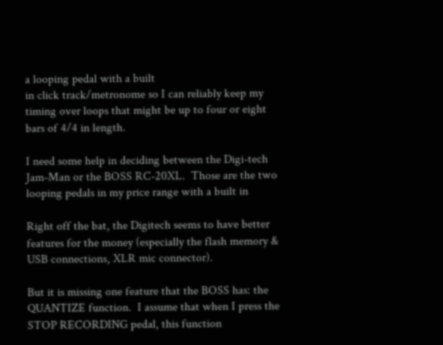a looping pedal with a built
in click track/metronome so I can reliably keep my
timing over loops that might be up to four or eight
bars of 4/4 in length.

I need some help in deciding between the Digi-tech
Jam-Man or the BOSS RC-20XL.  Those are the two
looping pedals in my price range with a built in

Right off the bat, the Digitech seems to have better
features for the money (especially the flash memory &
USB connections, XLR mic connector).

But it is missing one feature that the BOSS has: the
QUANTIZE function.  I assume that when I press the
STOP RECORDING pedal, this function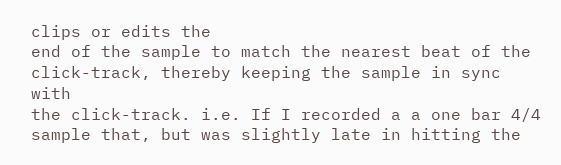clips or edits the
end of the sample to match the nearest beat of the
click-track, thereby keeping the sample in sync with
the click-track. i.e. If I recorded a a one bar 4/4
sample that, but was slightly late in hitting the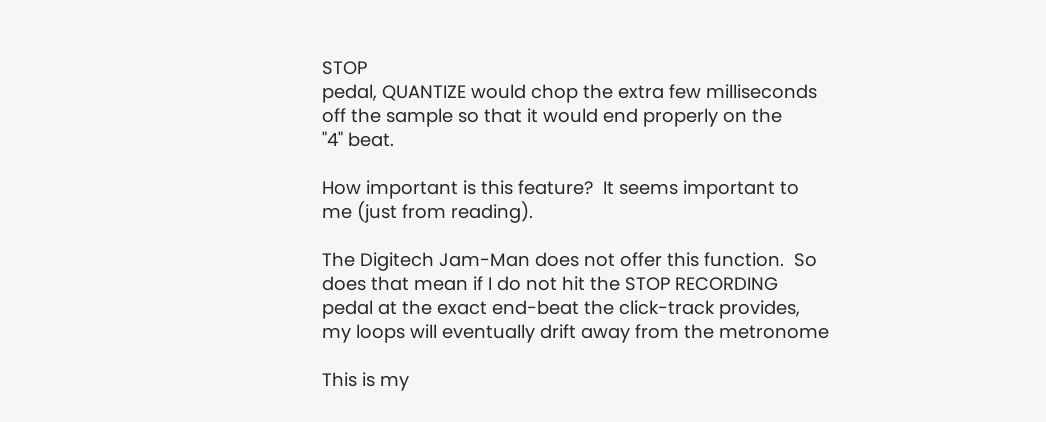STOP
pedal, QUANTIZE would chop the extra few milliseconds
off the sample so that it would end properly on the
"4" beat.

How important is this feature?  It seems important to
me (just from reading).

The Digitech Jam-Man does not offer this function.  So
does that mean if I do not hit the STOP RECORDING
pedal at the exact end-beat the click-track provides,
my loops will eventually drift away from the metronome

This is my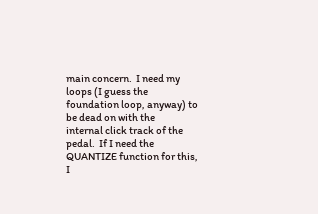main concern.  I need my loops (I guess the
foundation loop, anyway) to be dead on with the
internal click track of the pedal.  If I need the
QUANTIZE function for this, I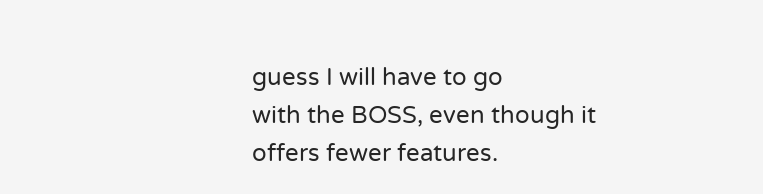guess I will have to go
with the BOSS, even though it offers fewer features.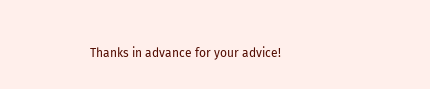Thanks in advance for your advice!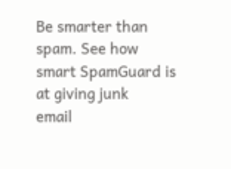Be smarter than spam. See how smart SpamGuard is at giving junk
email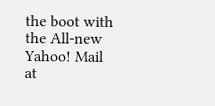the boot with the All-new Yahoo! Mail at